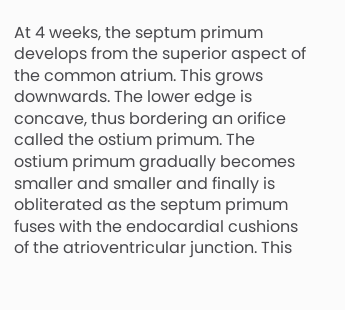At 4 weeks, the septum primum develops from the superior aspect of the common atrium. This grows downwards. The lower edge is concave, thus bordering an orifice called the ostium primum. The ostium primum gradually becomes smaller and smaller and finally is obliterated as the septum primum fuses with the endocardial cushions of the atrioventricular junction. This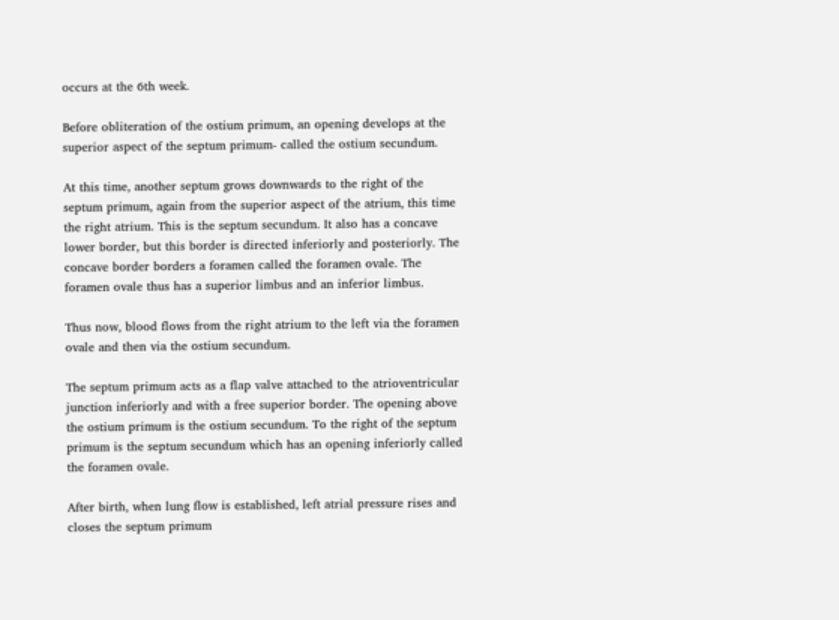occurs at the 6th week.

Before obliteration of the ostium primum, an opening develops at the superior aspect of the septum primum- called the ostium secundum.

At this time, another septum grows downwards to the right of the septum primum, again from the superior aspect of the atrium, this time the right atrium. This is the septum secundum. It also has a concave lower border, but this border is directed inferiorly and posteriorly. The concave border borders a foramen called the foramen ovale. The foramen ovale thus has a superior limbus and an inferior limbus.

Thus now, blood flows from the right atrium to the left via the foramen ovale and then via the ostium secundum.

The septum primum acts as a flap valve attached to the atrioventricular junction inferiorly and with a free superior border. The opening above the ostium primum is the ostium secundum. To the right of the septum primum is the septum secundum which has an opening inferiorly called the foramen ovale.

After birth, when lung flow is established, left atrial pressure rises and closes the septum primum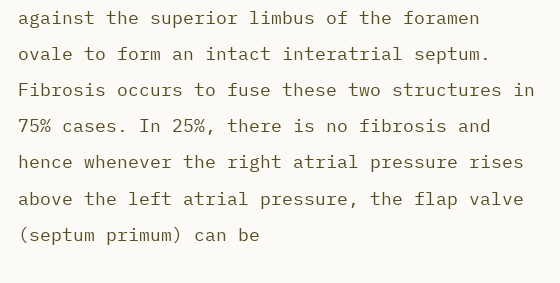against the superior limbus of the foramen ovale to form an intact interatrial septum. Fibrosis occurs to fuse these two structures in 75% cases. In 25%, there is no fibrosis and hence whenever the right atrial pressure rises above the left atrial pressure, the flap valve (septum primum) can be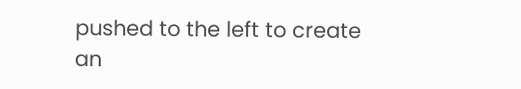pushed to the left to create an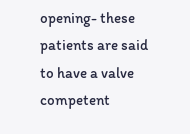opening- these patients are said to have a valve competent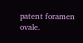patent foramen ovale.